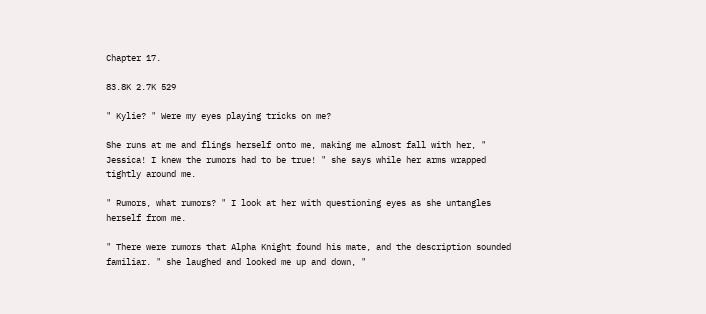Chapter 17.

83.8K 2.7K 529

" Kylie? " Were my eyes playing tricks on me?

She runs at me and flings herself onto me, making me almost fall with her, " Jessica! I knew the rumors had to be true! " she says while her arms wrapped tightly around me.

" Rumors, what rumors? " I look at her with questioning eyes as she untangles herself from me.

" There were rumors that Alpha Knight found his mate, and the description sounded familiar. " she laughed and looked me up and down, "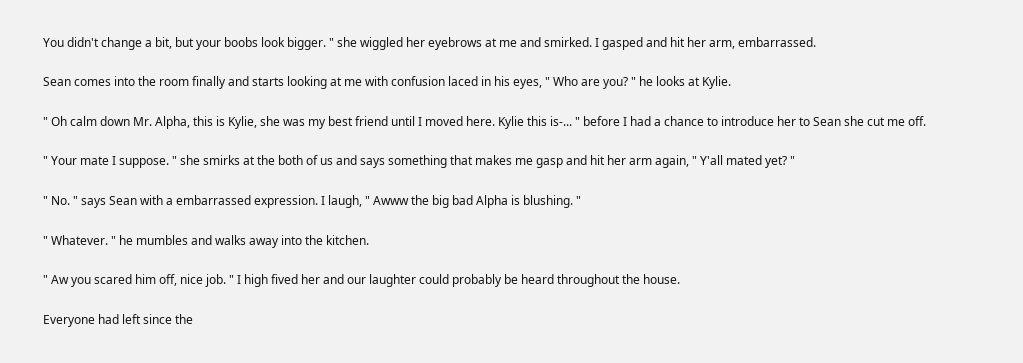You didn't change a bit, but your boobs look bigger. " she wiggled her eyebrows at me and smirked. I gasped and hit her arm, embarrassed.

Sean comes into the room finally and starts looking at me with confusion laced in his eyes, " Who are you? " he looks at Kylie.

" Oh calm down Mr. Alpha, this is Kylie, she was my best friend until I moved here. Kylie this is-... " before I had a chance to introduce her to Sean she cut me off.

" Your mate I suppose. " she smirks at the both of us and says something that makes me gasp and hit her arm again, " Y'all mated yet? "

" No. " says Sean with a embarrassed expression. I laugh, " Awww the big bad Alpha is blushing. "

" Whatever. " he mumbles and walks away into the kitchen.

" Aw you scared him off, nice job. " I high fived her and our laughter could probably be heard throughout the house.

Everyone had left since the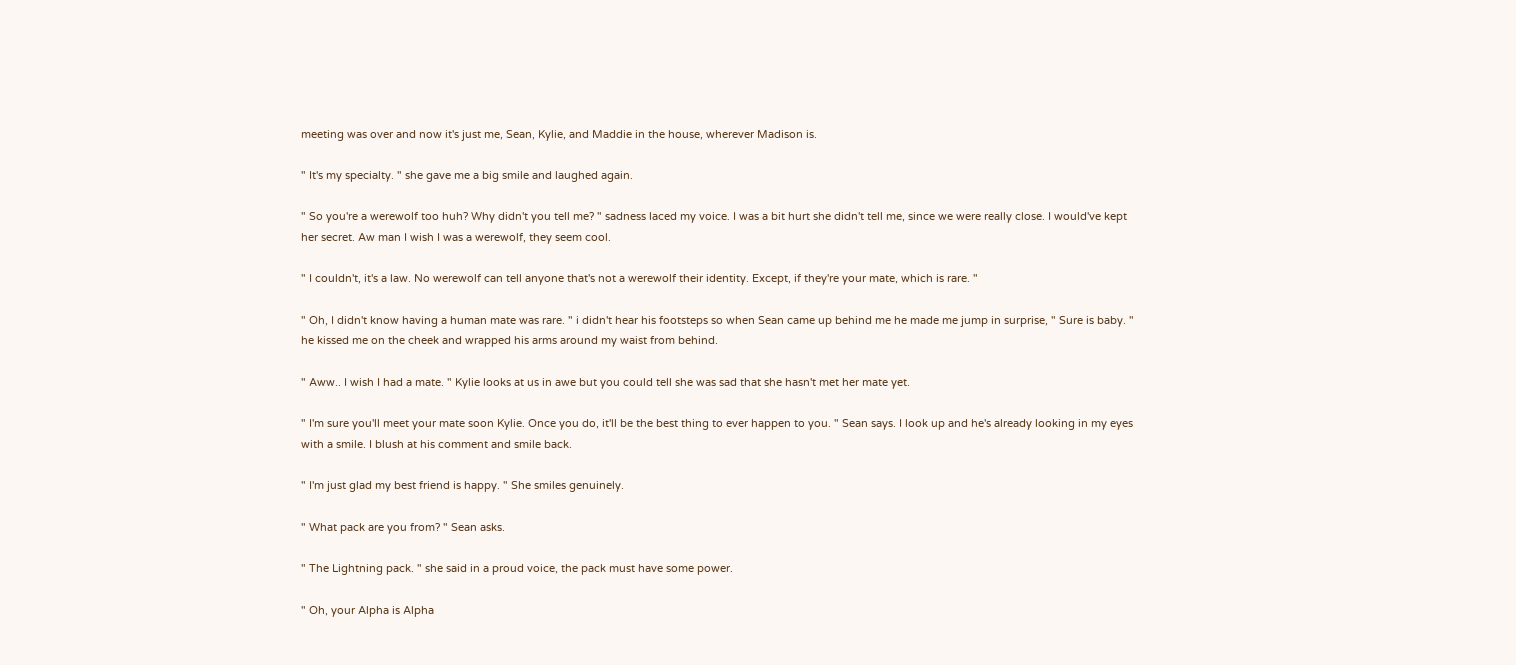meeting was over and now it's just me, Sean, Kylie, and Maddie in the house, wherever Madison is.

" It's my specialty. " she gave me a big smile and laughed again.

" So you're a werewolf too huh? Why didn't you tell me? " sadness laced my voice. I was a bit hurt she didn't tell me, since we were really close. I would've kept her secret. Aw man I wish I was a werewolf, they seem cool.

" I couldn't, it's a law. No werewolf can tell anyone that's not a werewolf their identity. Except, if they're your mate, which is rare. "

" Oh, I didn't know having a human mate was rare. " i didn't hear his footsteps so when Sean came up behind me he made me jump in surprise, " Sure is baby. " he kissed me on the cheek and wrapped his arms around my waist from behind.

" Aww.. I wish I had a mate. " Kylie looks at us in awe but you could tell she was sad that she hasn't met her mate yet.

" I'm sure you'll meet your mate soon Kylie. Once you do, it'll be the best thing to ever happen to you. " Sean says. I look up and he's already looking in my eyes with a smile. I blush at his comment and smile back.

" I'm just glad my best friend is happy. " She smiles genuinely.

" What pack are you from? " Sean asks.

" The Lightning pack. " she said in a proud voice, the pack must have some power.

" Oh, your Alpha is Alpha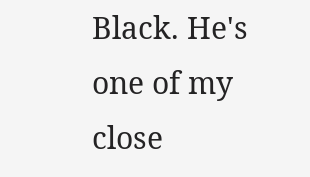Black. He's one of my close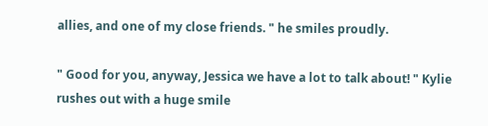allies, and one of my close friends. " he smiles proudly.

" Good for you, anyway, Jessica we have a lot to talk about! " Kylie rushes out with a huge smile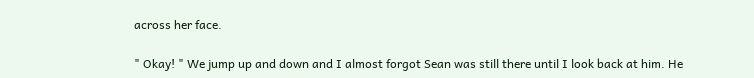across her face.

" Okay! " We jump up and down and I almost forgot Sean was still there until I look back at him. He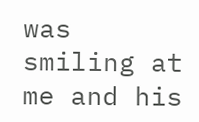was smiling at me and his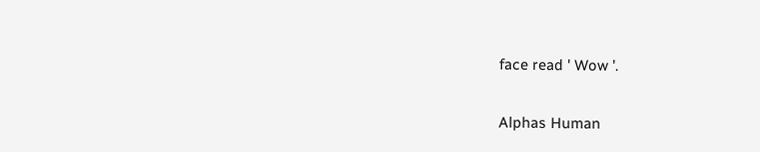face read ' Wow '.

Alphas Human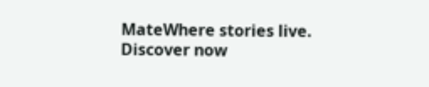MateWhere stories live. Discover now